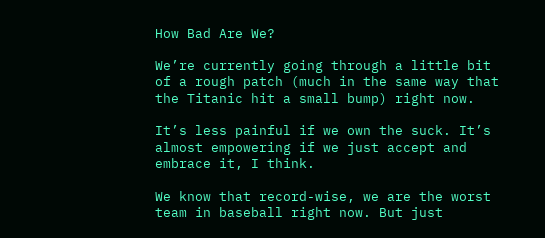How Bad Are We?

We’re currently going through a little bit of a rough patch (much in the same way that the Titanic hit a small bump) right now.

It’s less painful if we own the suck. It’s almost empowering if we just accept and embrace it, I think.

We know that record-wise, we are the worst team in baseball right now. But just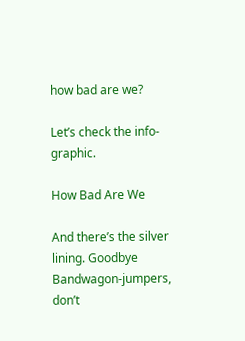how bad are we?

Let’s check the info-graphic.

How Bad Are We

And there’s the silver lining. Goodbye Bandwagon-jumpers, don’t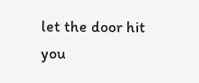let the door hit you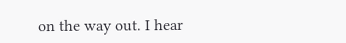on the way out. I hear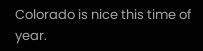Colorado is nice this time of year.